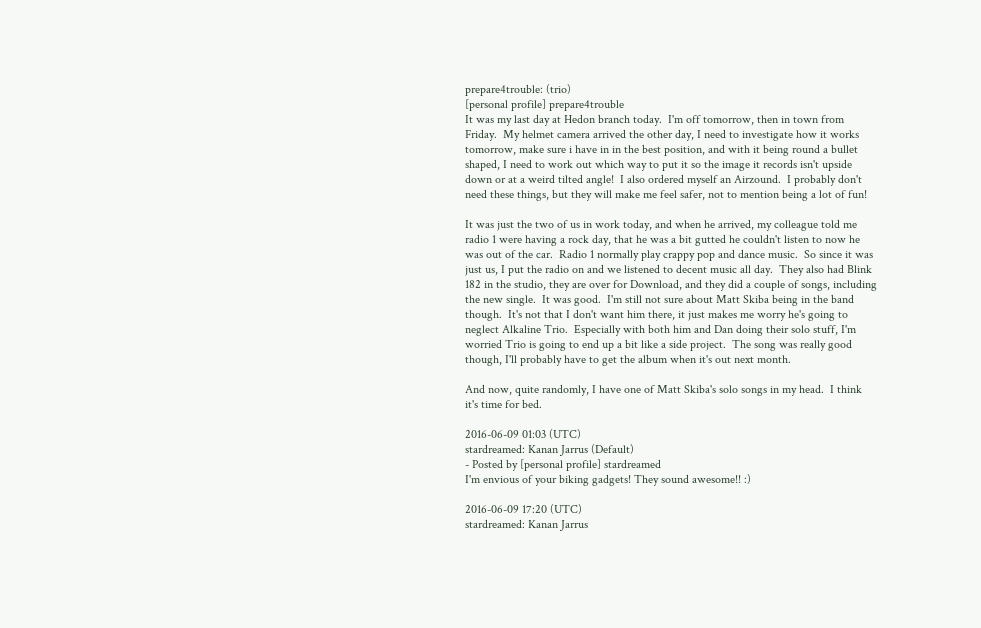prepare4trouble: (trio)
[personal profile] prepare4trouble
It was my last day at Hedon branch today.  I'm off tomorrow, then in town from Friday.  My helmet camera arrived the other day, I need to investigate how it works tomorrow, make sure i have in in the best position, and with it being round a bullet shaped, I need to work out which way to put it so the image it records isn't upside down or at a weird tilted angle!  I also ordered myself an Airzound.  I probably don't need these things, but they will make me feel safer, not to mention being a lot of fun!

It was just the two of us in work today, and when he arrived, my colleague told me radio 1 were having a rock day, that he was a bit gutted he couldn't listen to now he was out of the car.  Radio 1 normally play crappy pop and dance music.  So since it was just us, I put the radio on and we listened to decent music all day.  They also had Blink 182 in the studio, they are over for Download, and they did a couple of songs, including the new single.  It was good.  I'm still not sure about Matt Skiba being in the band though.  It's not that I don't want him there, it just makes me worry he's going to neglect Alkaline Trio.  Especially with both him and Dan doing their solo stuff, I'm worried Trio is going to end up a bit like a side project.  The song was really good though, I'll probably have to get the album when it's out next month.

And now, quite randomly, I have one of Matt Skiba's solo songs in my head.  I think it's time for bed.

2016-06-09 01:03 (UTC)
stardreamed: Kanan Jarrus (Default)
- Posted by [personal profile] stardreamed
I'm envious of your biking gadgets! They sound awesome!! :)

2016-06-09 17:20 (UTC)
stardreamed: Kanan Jarrus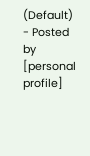(Default)
- Posted by [personal profile]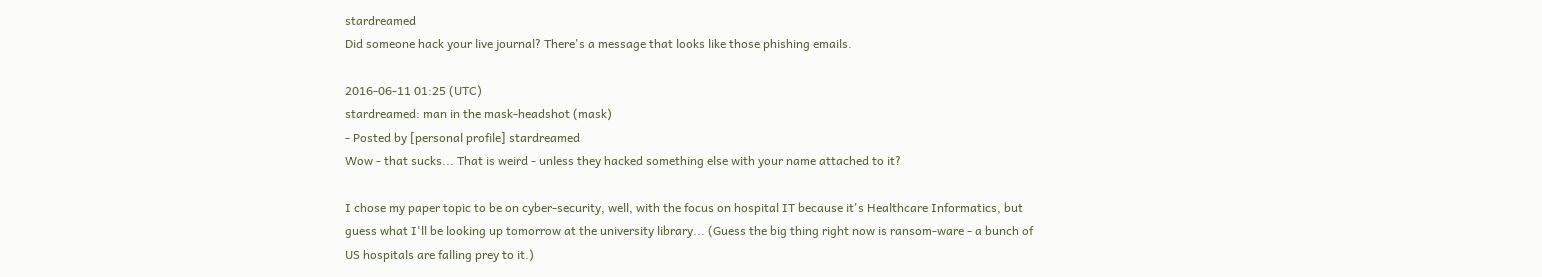stardreamed
Did someone hack your live journal? There's a message that looks like those phishing emails.

2016-06-11 01:25 (UTC)
stardreamed: man in the mask-headshot (mask)
- Posted by [personal profile] stardreamed
Wow - that sucks... That is weird - unless they hacked something else with your name attached to it?

I chose my paper topic to be on cyber-security, well, with the focus on hospital IT because it's Healthcare Informatics, but guess what I'll be looking up tomorrow at the university library... (Guess the big thing right now is ransom-ware - a bunch of US hospitals are falling prey to it.)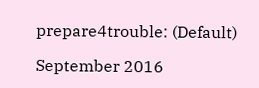prepare4trouble: (Default)

September 2016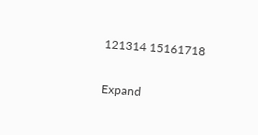121314 15161718

Expand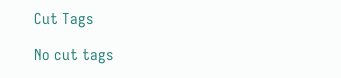Cut Tags

No cut tags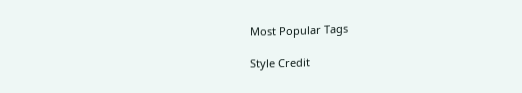Most Popular Tags

Style Credit